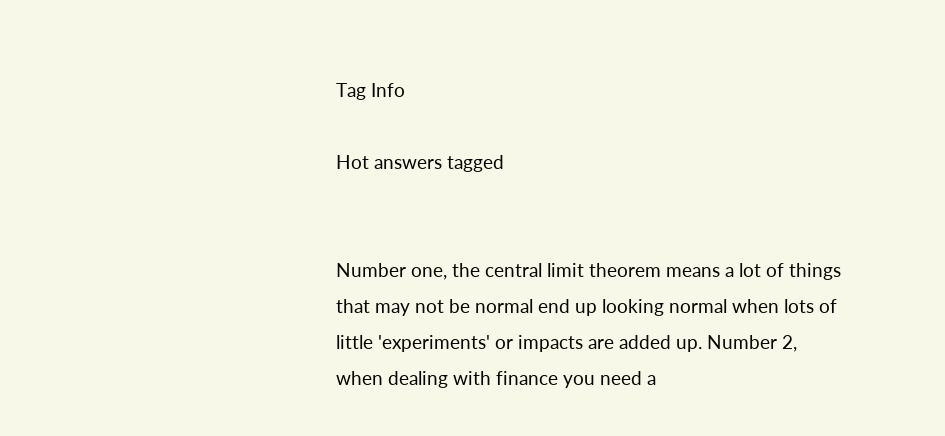Tag Info

Hot answers tagged


Number one, the central limit theorem means a lot of things that may not be normal end up looking normal when lots of little 'experiments' or impacts are added up. Number 2, when dealing with finance you need a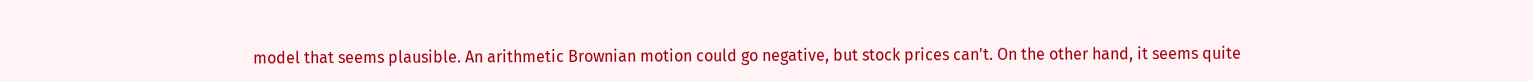model that seems plausible. An arithmetic Brownian motion could go negative, but stock prices can't. On the other hand, it seems quite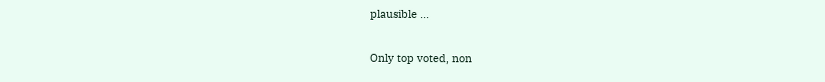plausible ...

Only top voted, non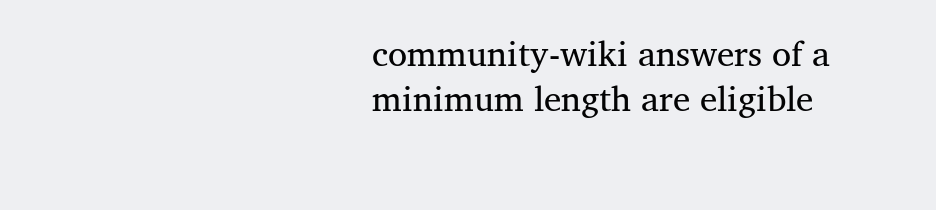community-wiki answers of a minimum length are eligible